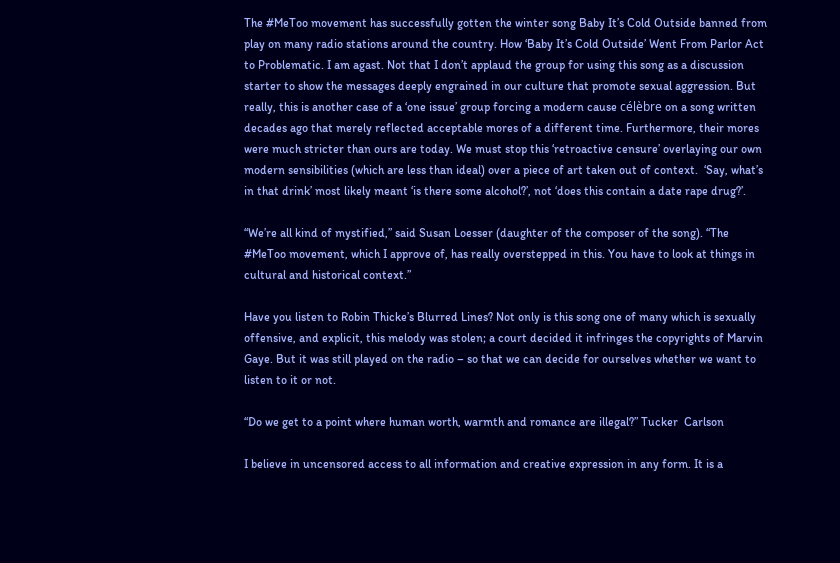The #MeToo movement has successfully gotten the winter song Baby It’s Cold Outside banned from play on many radio stations around the country. How ‘Baby It’s Cold Outside’ Went From Parlor Act to Problematic. I am agast. Not that I don’t applaud the group for using this song as a discussion starter to show the messages deeply engrained in our culture that promote sexual aggression. But really, this is another case of a ‘one issue’ group forcing a modern cause célèbre on a song written decades ago that merely reflected acceptable mores of a different time. Furthermore, their mores were much stricter than ours are today. We must stop this ‘retroactive censure’ overlaying our own modern sensibilities (which are less than ideal) over a piece of art taken out of context.  ‘Say, what’s in that drink’ most likely meant ‘is there some alcohol?’, not ‘does this contain a date rape drug?’.

“We’re all kind of mystified,” said Susan Loesser (daughter of the composer of the song). “The #MeToo movement, which I approve of, has really overstepped in this. You have to look at things in cultural and historical context.”

Have you listen to Robin Thicke’s Blurred Lines? Not only is this song one of many which is sexually offensive, and explicit, this melody was stolen; a court decided it infringes the copyrights of Marvin Gaye. But it was still played on the radio – so that we can decide for ourselves whether we want to listen to it or not.

“Do we get to a point where human worth, warmth and romance are illegal?” Tucker  Carlson

I believe in uncensored access to all information and creative expression in any form. It is a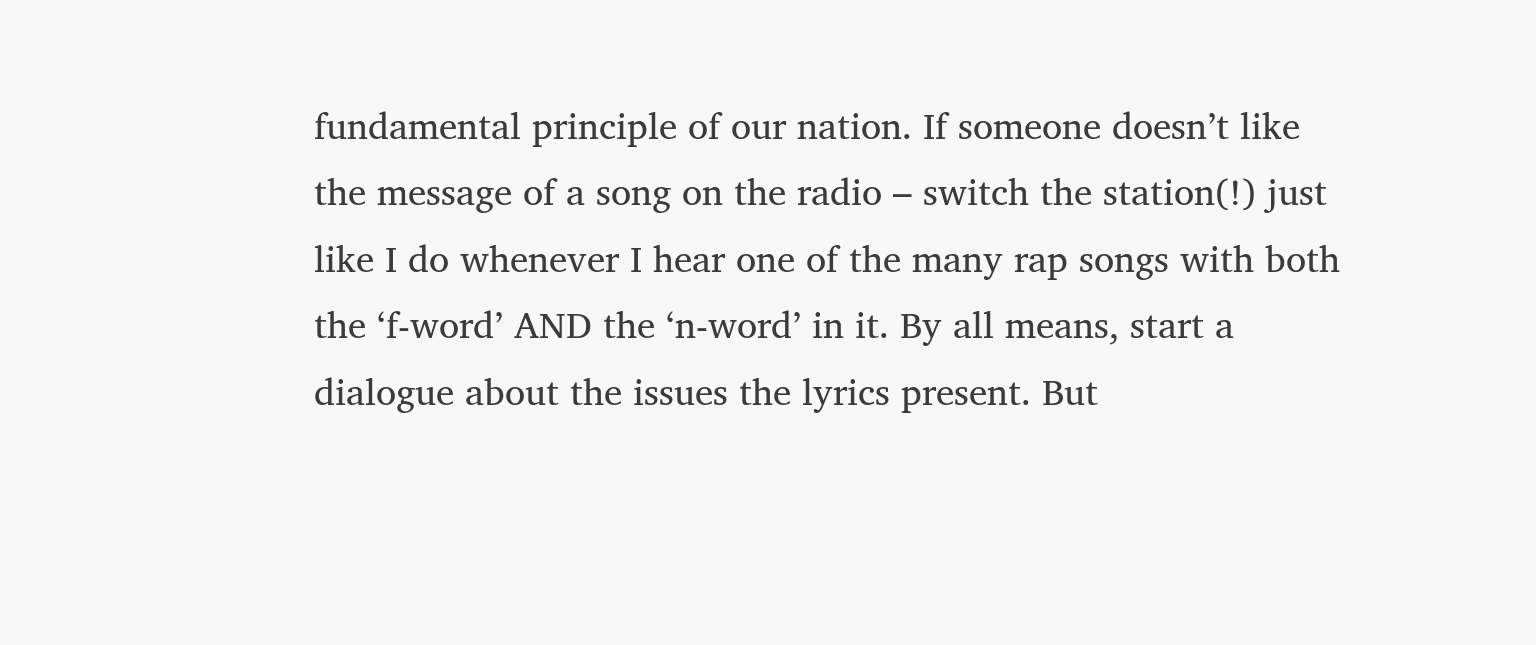fundamental principle of our nation. If someone doesn’t like the message of a song on the radio – switch the station(!) just like I do whenever I hear one of the many rap songs with both the ‘f-word’ AND the ‘n-word’ in it. By all means, start a dialogue about the issues the lyrics present. But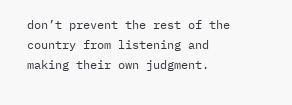don’t prevent the rest of the country from listening and making their own judgment.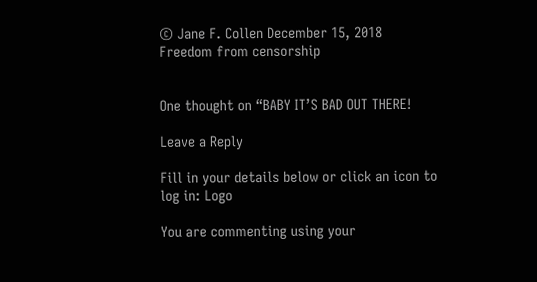© Jane F. Collen December 15, 2018                                                                                                                 Freedom from censorship


One thought on “BABY IT’S BAD OUT THERE!

Leave a Reply

Fill in your details below or click an icon to log in: Logo

You are commenting using your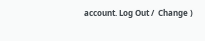account. Log Out /  Change )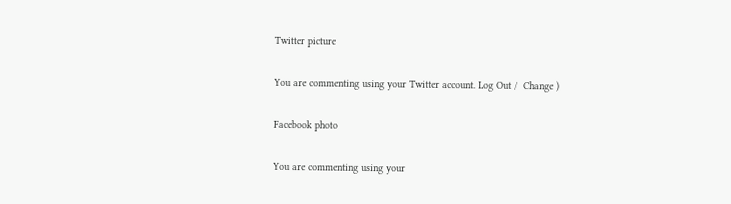Twitter picture

You are commenting using your Twitter account. Log Out /  Change )

Facebook photo

You are commenting using your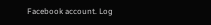Facebook account. Log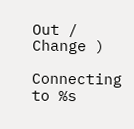Out /  Change )

Connecting to %s